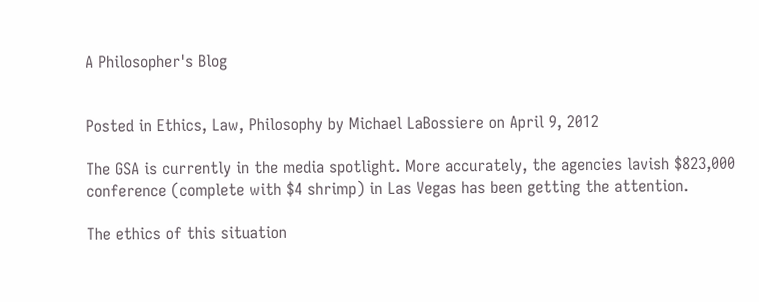A Philosopher's Blog


Posted in Ethics, Law, Philosophy by Michael LaBossiere on April 9, 2012

The GSA is currently in the media spotlight. More accurately, the agencies lavish $823,000 conference (complete with $4 shrimp) in Las Vegas has been getting the attention.

The ethics of this situation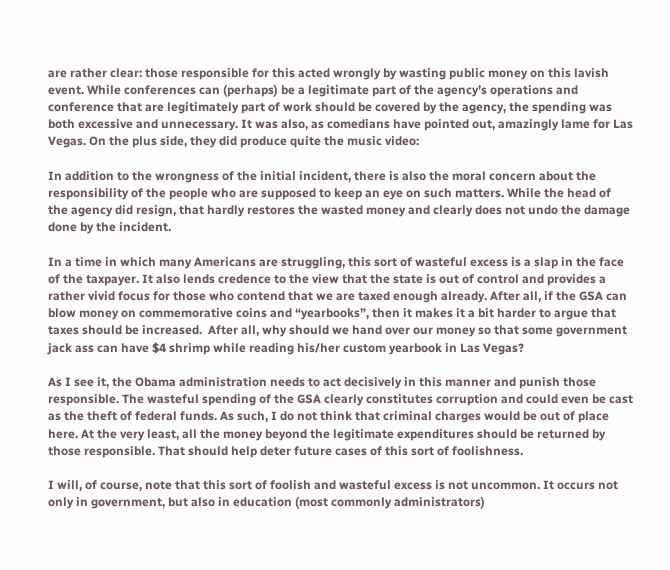are rather clear: those responsible for this acted wrongly by wasting public money on this lavish event. While conferences can (perhaps) be a legitimate part of the agency’s operations and conference that are legitimately part of work should be covered by the agency, the spending was both excessive and unnecessary. It was also, as comedians have pointed out, amazingly lame for Las Vegas. On the plus side, they did produce quite the music video:

In addition to the wrongness of the initial incident, there is also the moral concern about the responsibility of the people who are supposed to keep an eye on such matters. While the head of the agency did resign, that hardly restores the wasted money and clearly does not undo the damage done by the incident.

In a time in which many Americans are struggling, this sort of wasteful excess is a slap in the face of the taxpayer. It also lends credence to the view that the state is out of control and provides a rather vivid focus for those who contend that we are taxed enough already. After all, if the GSA can blow money on commemorative coins and “yearbooks”, then it makes it a bit harder to argue that taxes should be increased.  After all, why should we hand over our money so that some government jack ass can have $4 shrimp while reading his/her custom yearbook in Las Vegas?

As I see it, the Obama administration needs to act decisively in this manner and punish those responsible. The wasteful spending of the GSA clearly constitutes corruption and could even be cast as the theft of federal funds. As such, I do not think that criminal charges would be out of place here. At the very least, all the money beyond the legitimate expenditures should be returned by those responsible. That should help deter future cases of this sort of foolishness.

I will, of course, note that this sort of foolish and wasteful excess is not uncommon. It occurs not only in government, but also in education (most commonly administrators)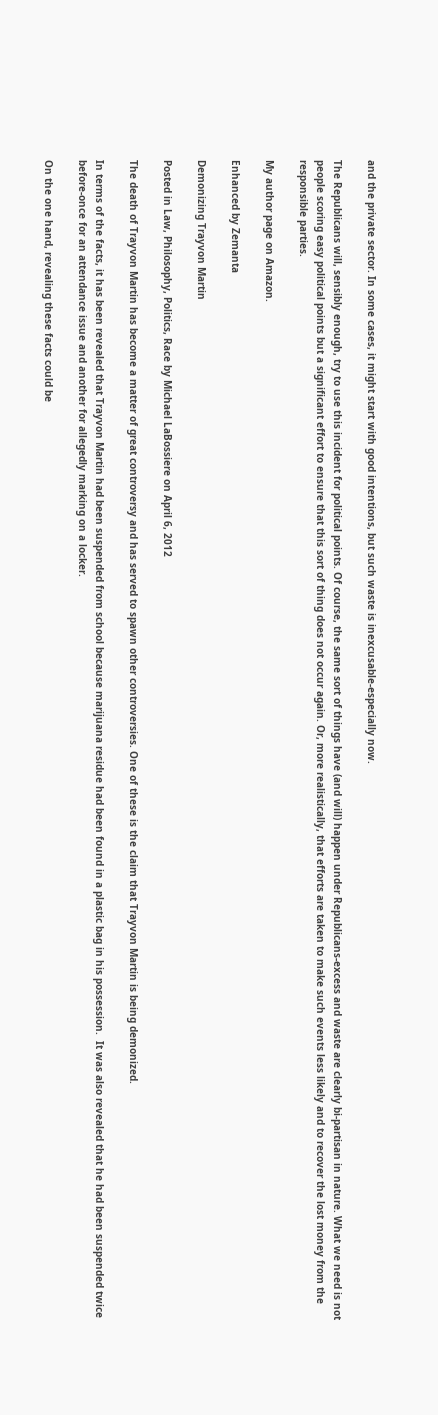and the private sector. In some cases, it might start with good intentions, but such waste is inexcusable-especially now.

The Republicans will, sensibly enough, try to use this incident for political points. Of course, the same sort of things have (and will) happen under Republicans-excess and waste are clearly bi-partisan in nature. What we need is not people scoring easy political points but a significant effort to ensure that this sort of thing does not occur again. Or, more realistically, that efforts are taken to make such events less likely and to recover the lost money from the responsible parties.

My author page on Amazon.

Enhanced by Zemanta

Demonizing Trayvon Martin

Posted in Law, Philosophy, Politics, Race by Michael LaBossiere on April 6, 2012

The death of Trayvon Martin has become a matter of great controversy and has served to spawn other controversies. One of these is the claim that Trayvon Martin is being demonized.

In terms of the facts, it has been revealed that Trayvon Martin had been suspended from school because marijuana residue had been found in a plastic bag in his possession.  It was also revealed that he had been suspended twice before-once for an attendance issue and another for allegedly marking on a locker.

On the one hand, revealing these facts could be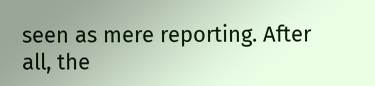seen as mere reporting. After all, the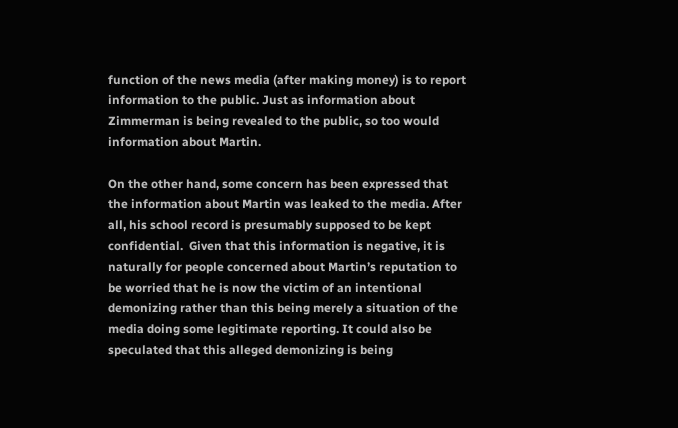function of the news media (after making money) is to report information to the public. Just as information about Zimmerman is being revealed to the public, so too would information about Martin.

On the other hand, some concern has been expressed that the information about Martin was leaked to the media. After all, his school record is presumably supposed to be kept confidential.  Given that this information is negative, it is naturally for people concerned about Martin’s reputation to be worried that he is now the victim of an intentional demonizing rather than this being merely a situation of the media doing some legitimate reporting. It could also be speculated that this alleged demonizing is being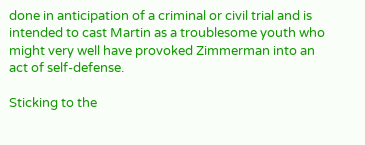done in anticipation of a criminal or civil trial and is intended to cast Martin as a troublesome youth who might very well have provoked Zimmerman into an act of self-defense.

Sticking to the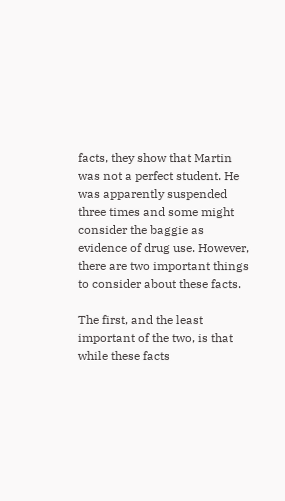facts, they show that Martin was not a perfect student. He was apparently suspended three times and some might consider the baggie as evidence of drug use. However, there are two important things to consider about these facts.

The first, and the least important of the two, is that while these facts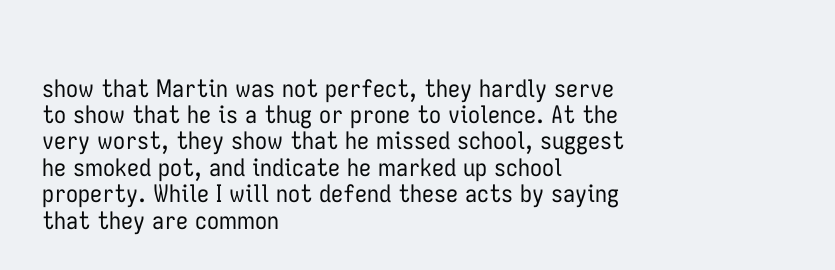show that Martin was not perfect, they hardly serve to show that he is a thug or prone to violence. At the very worst, they show that he missed school, suggest he smoked pot, and indicate he marked up school property. While I will not defend these acts by saying that they are common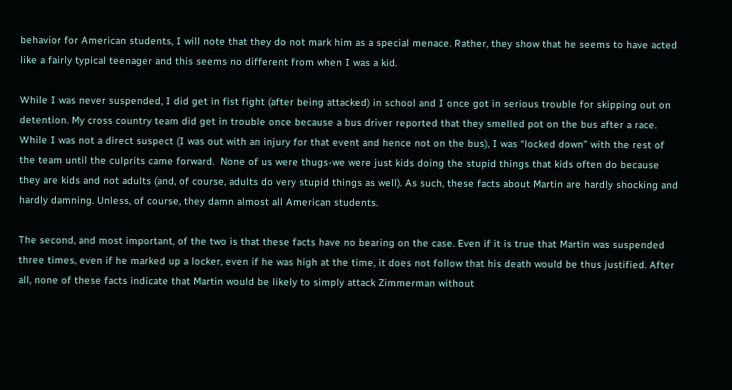behavior for American students, I will note that they do not mark him as a special menace. Rather, they show that he seems to have acted like a fairly typical teenager and this seems no different from when I was a kid.

While I was never suspended, I did get in fist fight (after being attacked) in school and I once got in serious trouble for skipping out on detention. My cross country team did get in trouble once because a bus driver reported that they smelled pot on the bus after a race. While I was not a direct suspect (I was out with an injury for that event and hence not on the bus), I was “locked down” with the rest of the team until the culprits came forward.  None of us were thugs-we were just kids doing the stupid things that kids often do because they are kids and not adults (and, of course, adults do very stupid things as well). As such, these facts about Martin are hardly shocking and hardly damning. Unless, of course, they damn almost all American students.

The second, and most important, of the two is that these facts have no bearing on the case. Even if it is true that Martin was suspended three times, even if he marked up a locker, even if he was high at the time, it does not follow that his death would be thus justified. After all, none of these facts indicate that Martin would be likely to simply attack Zimmerman without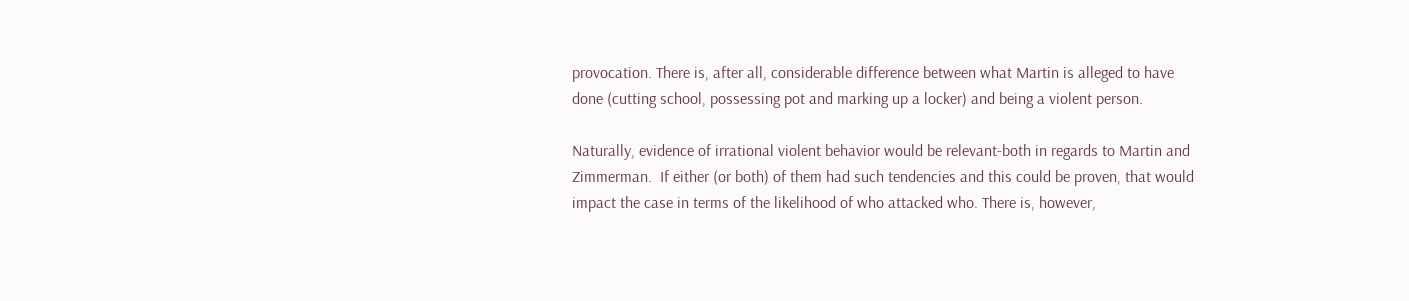provocation. There is, after all, considerable difference between what Martin is alleged to have done (cutting school, possessing pot and marking up a locker) and being a violent person.

Naturally, evidence of irrational violent behavior would be relevant-both in regards to Martin and Zimmerman.  If either (or both) of them had such tendencies and this could be proven, that would impact the case in terms of the likelihood of who attacked who. There is, however,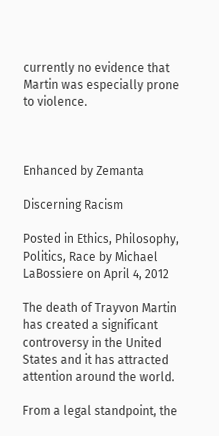currently no evidence that Martin was especially prone to violence.



Enhanced by Zemanta

Discerning Racism

Posted in Ethics, Philosophy, Politics, Race by Michael LaBossiere on April 4, 2012

The death of Trayvon Martin has created a significant controversy in the United States and it has attracted attention around the world.

From a legal standpoint, the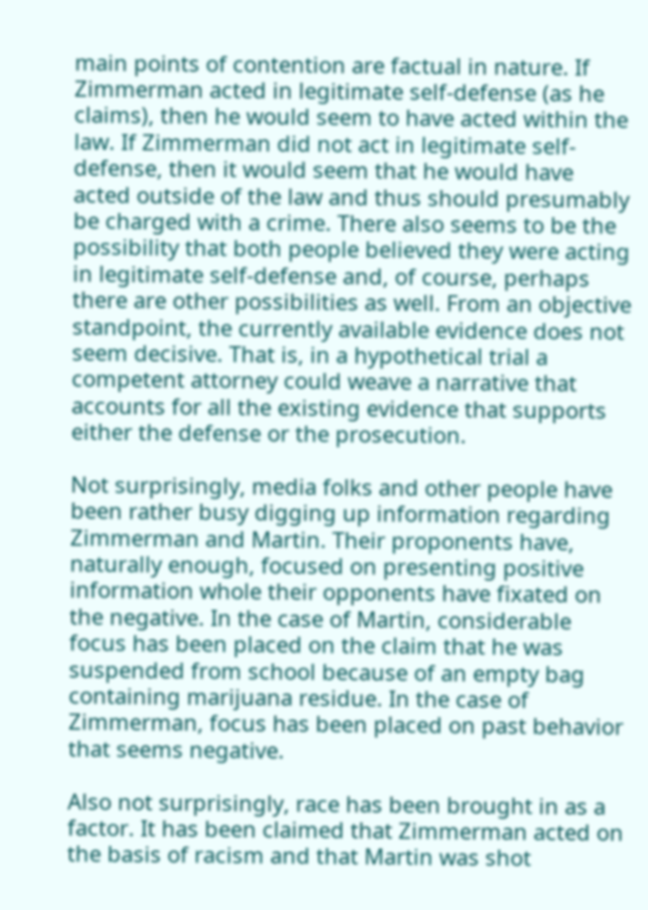main points of contention are factual in nature. If Zimmerman acted in legitimate self-defense (as he claims), then he would seem to have acted within the law. If Zimmerman did not act in legitimate self-defense, then it would seem that he would have acted outside of the law and thus should presumably be charged with a crime. There also seems to be the possibility that both people believed they were acting in legitimate self-defense and, of course, perhaps there are other possibilities as well. From an objective standpoint, the currently available evidence does not seem decisive. That is, in a hypothetical trial a competent attorney could weave a narrative that accounts for all the existing evidence that supports either the defense or the prosecution.

Not surprisingly, media folks and other people have been rather busy digging up information regarding Zimmerman and Martin. Their proponents have, naturally enough, focused on presenting positive information whole their opponents have fixated on the negative. In the case of Martin, considerable focus has been placed on the claim that he was suspended from school because of an empty bag containing marijuana residue. In the case of Zimmerman, focus has been placed on past behavior that seems negative.

Also not surprisingly, race has been brought in as a factor. It has been claimed that Zimmerman acted on the basis of racism and that Martin was shot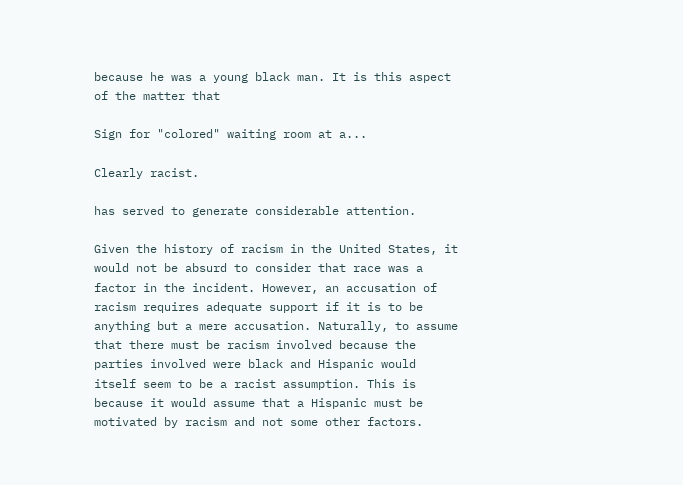because he was a young black man. It is this aspect of the matter that

Sign for "colored" waiting room at a...

Clearly racist.

has served to generate considerable attention.

Given the history of racism in the United States, it would not be absurd to consider that race was a factor in the incident. However, an accusation of racism requires adequate support if it is to be anything but a mere accusation. Naturally, to assume that there must be racism involved because the parties involved were black and Hispanic would itself seem to be a racist assumption. This is because it would assume that a Hispanic must be motivated by racism and not some other factors.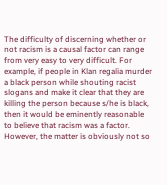The difficulty of discerning whether or not racism is a causal factor can range from very easy to very difficult. For example, if people in Klan regalia murder a black person while shouting racist slogans and make it clear that they are killing the person because s/he is black, then it would be eminently reasonable to believe that racism was a factor. However, the matter is obviously not so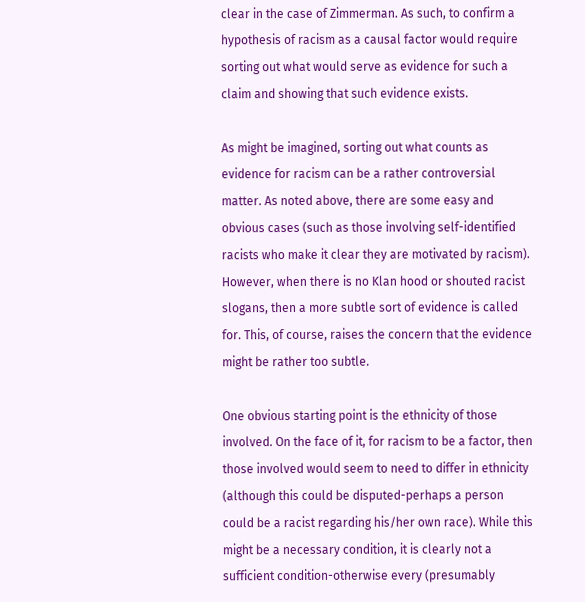clear in the case of Zimmerman. As such, to confirm a hypothesis of racism as a causal factor would require sorting out what would serve as evidence for such a claim and showing that such evidence exists.

As might be imagined, sorting out what counts as evidence for racism can be a rather controversial matter. As noted above, there are some easy and obvious cases (such as those involving self-identified racists who make it clear they are motivated by racism). However, when there is no Klan hood or shouted racist slogans, then a more subtle sort of evidence is called for. This, of course, raises the concern that the evidence might be rather too subtle.

One obvious starting point is the ethnicity of those involved. On the face of it, for racism to be a factor, then those involved would seem to need to differ in ethnicity (although this could be disputed-perhaps a person could be a racist regarding his/her own race). While this might be a necessary condition, it is clearly not a sufficient condition-otherwise every (presumably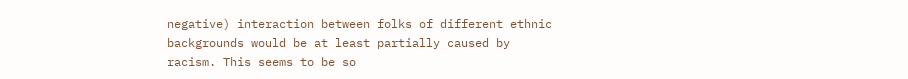negative) interaction between folks of different ethnic backgrounds would be at least partially caused by racism. This seems to be so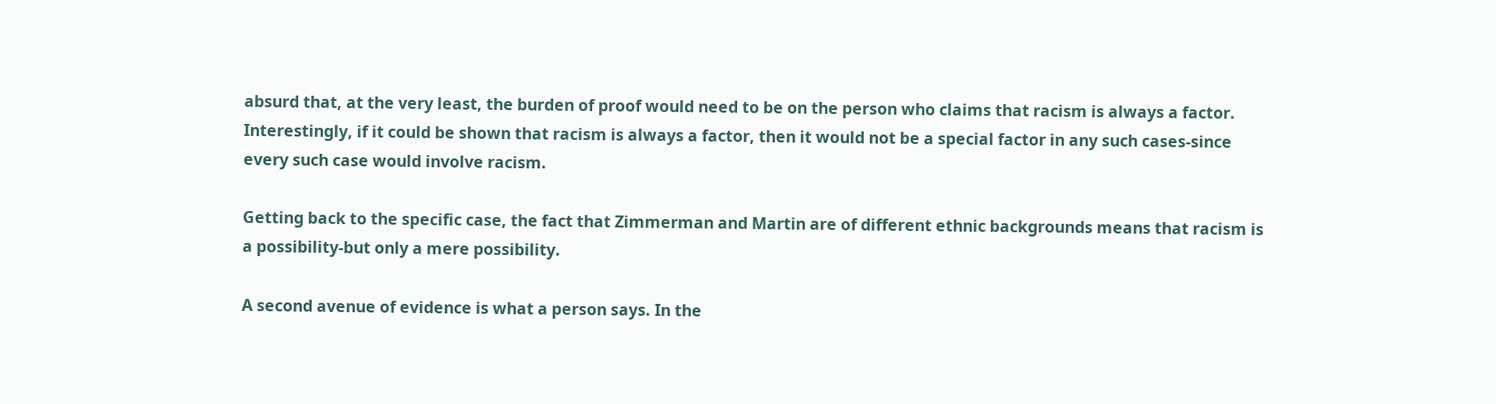absurd that, at the very least, the burden of proof would need to be on the person who claims that racism is always a factor. Interestingly, if it could be shown that racism is always a factor, then it would not be a special factor in any such cases-since every such case would involve racism.

Getting back to the specific case, the fact that Zimmerman and Martin are of different ethnic backgrounds means that racism is a possibility-but only a mere possibility.

A second avenue of evidence is what a person says. In the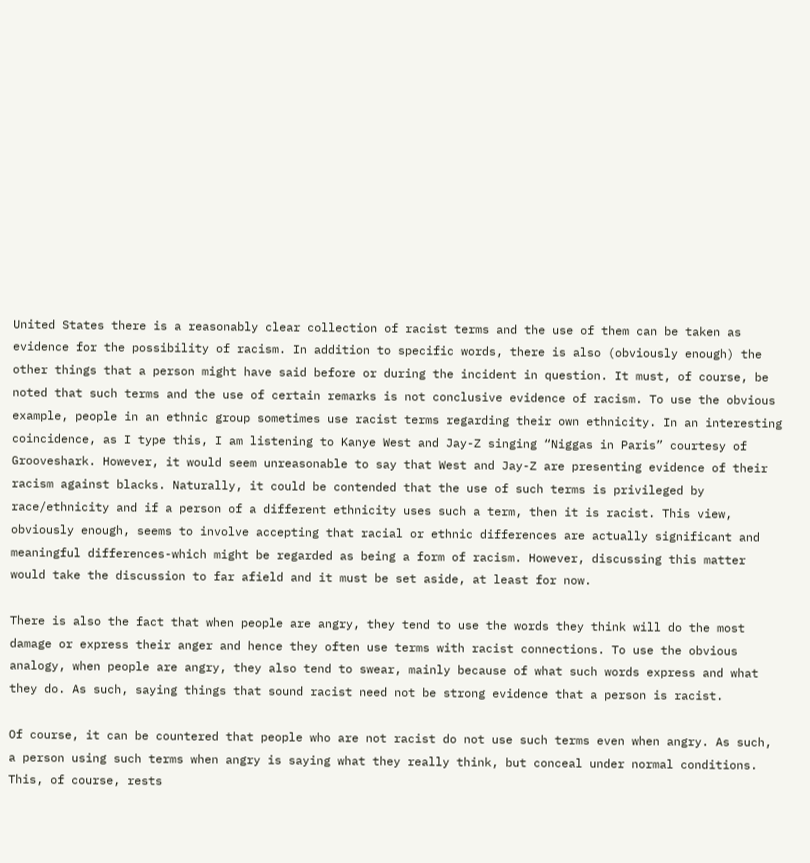United States there is a reasonably clear collection of racist terms and the use of them can be taken as evidence for the possibility of racism. In addition to specific words, there is also (obviously enough) the other things that a person might have said before or during the incident in question. It must, of course, be noted that such terms and the use of certain remarks is not conclusive evidence of racism. To use the obvious example, people in an ethnic group sometimes use racist terms regarding their own ethnicity. In an interesting coincidence, as I type this, I am listening to Kanye West and Jay-Z singing “Niggas in Paris” courtesy of Grooveshark. However, it would seem unreasonable to say that West and Jay-Z are presenting evidence of their racism against blacks. Naturally, it could be contended that the use of such terms is privileged by race/ethnicity and if a person of a different ethnicity uses such a term, then it is racist. This view, obviously enough, seems to involve accepting that racial or ethnic differences are actually significant and meaningful differences-which might be regarded as being a form of racism. However, discussing this matter would take the discussion to far afield and it must be set aside, at least for now.

There is also the fact that when people are angry, they tend to use the words they think will do the most damage or express their anger and hence they often use terms with racist connections. To use the obvious analogy, when people are angry, they also tend to swear, mainly because of what such words express and what they do. As such, saying things that sound racist need not be strong evidence that a person is racist.

Of course, it can be countered that people who are not racist do not use such terms even when angry. As such, a person using such terms when angry is saying what they really think, but conceal under normal conditions. This, of course, rests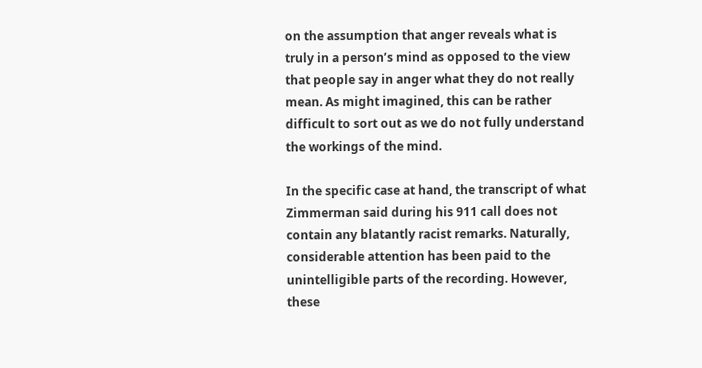on the assumption that anger reveals what is truly in a person’s mind as opposed to the view that people say in anger what they do not really mean. As might imagined, this can be rather difficult to sort out as we do not fully understand the workings of the mind.

In the specific case at hand, the transcript of what Zimmerman said during his 911 call does not contain any blatantly racist remarks. Naturally, considerable attention has been paid to the unintelligible parts of the recording. However, these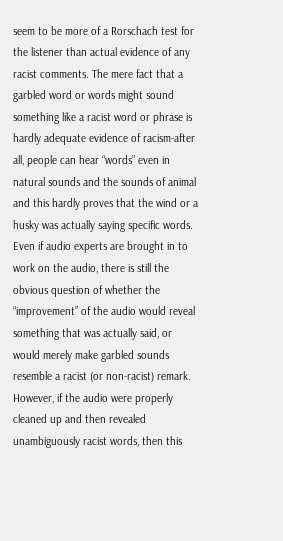seem to be more of a Rorschach test for the listener than actual evidence of any racist comments. The mere fact that a garbled word or words might sound something like a racist word or phrase is hardly adequate evidence of racism-after all, people can hear “words” even in natural sounds and the sounds of animal and this hardly proves that the wind or a husky was actually saying specific words. Even if audio experts are brought in to work on the audio, there is still the obvious question of whether the “improvement” of the audio would reveal something that was actually said, or would merely make garbled sounds resemble a racist (or non-racist) remark. However, if the audio were properly cleaned up and then revealed unambiguously racist words, then this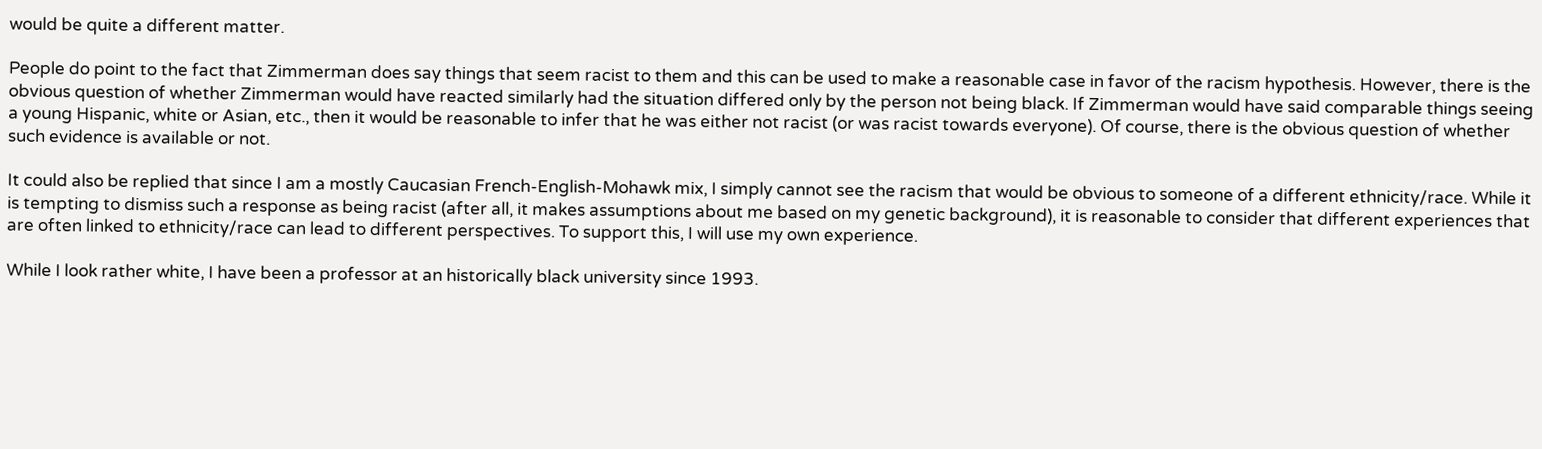would be quite a different matter.

People do point to the fact that Zimmerman does say things that seem racist to them and this can be used to make a reasonable case in favor of the racism hypothesis. However, there is the obvious question of whether Zimmerman would have reacted similarly had the situation differed only by the person not being black. If Zimmerman would have said comparable things seeing a young Hispanic, white or Asian, etc., then it would be reasonable to infer that he was either not racist (or was racist towards everyone). Of course, there is the obvious question of whether such evidence is available or not.

It could also be replied that since I am a mostly Caucasian French-English-Mohawk mix, I simply cannot see the racism that would be obvious to someone of a different ethnicity/race. While it is tempting to dismiss such a response as being racist (after all, it makes assumptions about me based on my genetic background), it is reasonable to consider that different experiences that are often linked to ethnicity/race can lead to different perspectives. To support this, I will use my own experience.

While I look rather white, I have been a professor at an historically black university since 1993.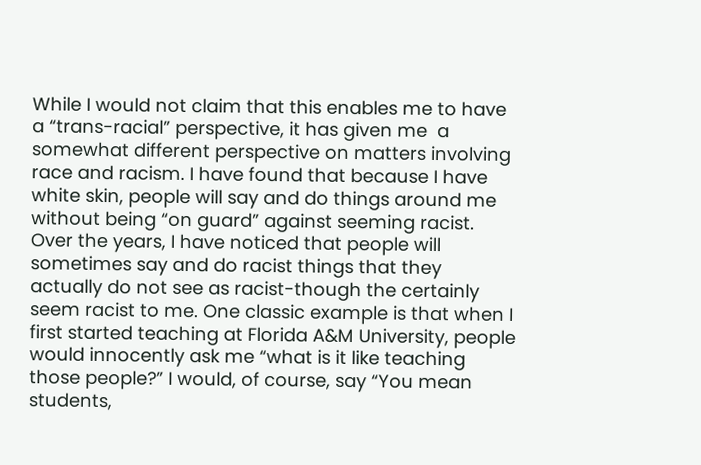While I would not claim that this enables me to have a “trans-racial” perspective, it has given me  a somewhat different perspective on matters involving race and racism. I have found that because I have white skin, people will say and do things around me without being “on guard” against seeming racist. Over the years, I have noticed that people will sometimes say and do racist things that they actually do not see as racist-though the certainly seem racist to me. One classic example is that when I first started teaching at Florida A&M University, people would innocently ask me “what is it like teaching those people?” I would, of course, say “You mean students,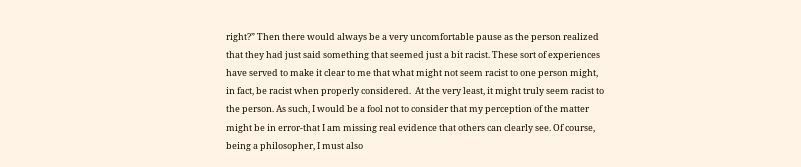right?” Then there would always be a very uncomfortable pause as the person realized that they had just said something that seemed just a bit racist. These sort of experiences have served to make it clear to me that what might not seem racist to one person might, in fact, be racist when properly considered.  At the very least, it might truly seem racist to the person. As such, I would be a fool not to consider that my perception of the matter might be in error-that I am missing real evidence that others can clearly see. Of course, being a philosopher, I must also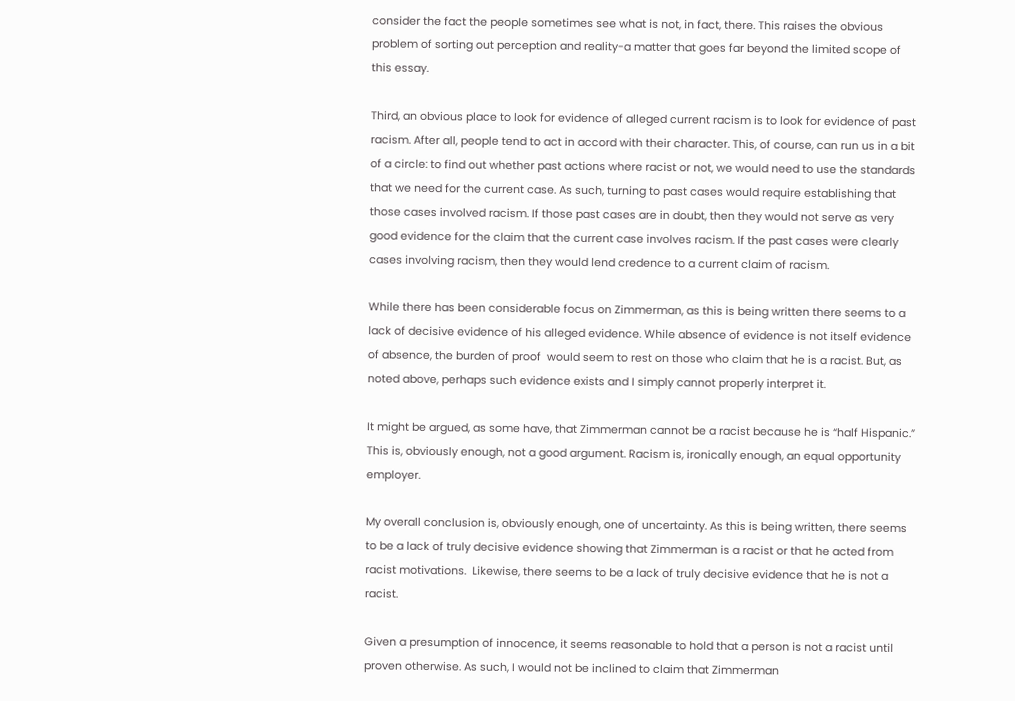consider the fact the people sometimes see what is not, in fact, there. This raises the obvious problem of sorting out perception and reality-a matter that goes far beyond the limited scope of this essay.

Third, an obvious place to look for evidence of alleged current racism is to look for evidence of past racism. After all, people tend to act in accord with their character. This, of course, can run us in a bit of a circle: to find out whether past actions where racist or not, we would need to use the standards that we need for the current case. As such, turning to past cases would require establishing that those cases involved racism. If those past cases are in doubt, then they would not serve as very good evidence for the claim that the current case involves racism. If the past cases were clearly cases involving racism, then they would lend credence to a current claim of racism.

While there has been considerable focus on Zimmerman, as this is being written there seems to a lack of decisive evidence of his alleged evidence. While absence of evidence is not itself evidence of absence, the burden of proof  would seem to rest on those who claim that he is a racist. But, as noted above, perhaps such evidence exists and I simply cannot properly interpret it.

It might be argued, as some have, that Zimmerman cannot be a racist because he is “half Hispanic.” This is, obviously enough, not a good argument. Racism is, ironically enough, an equal opportunity employer.

My overall conclusion is, obviously enough, one of uncertainty. As this is being written, there seems to be a lack of truly decisive evidence showing that Zimmerman is a racist or that he acted from racist motivations.  Likewise, there seems to be a lack of truly decisive evidence that he is not a racist.

Given a presumption of innocence, it seems reasonable to hold that a person is not a racist until proven otherwise. As such, I would not be inclined to claim that Zimmerman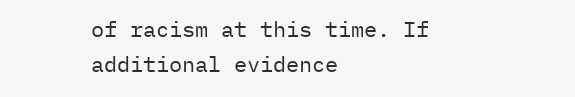of racism at this time. If additional evidence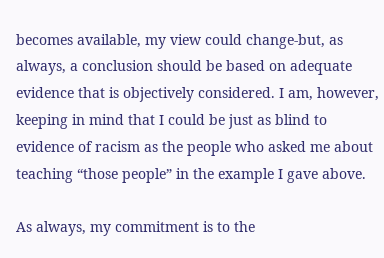becomes available, my view could change-but, as always, a conclusion should be based on adequate evidence that is objectively considered. I am, however, keeping in mind that I could be just as blind to evidence of racism as the people who asked me about teaching “those people” in the example I gave above.

As always, my commitment is to the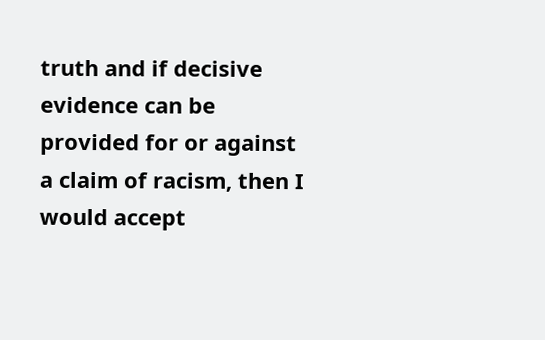truth and if decisive evidence can be provided for or against a claim of racism, then I would accept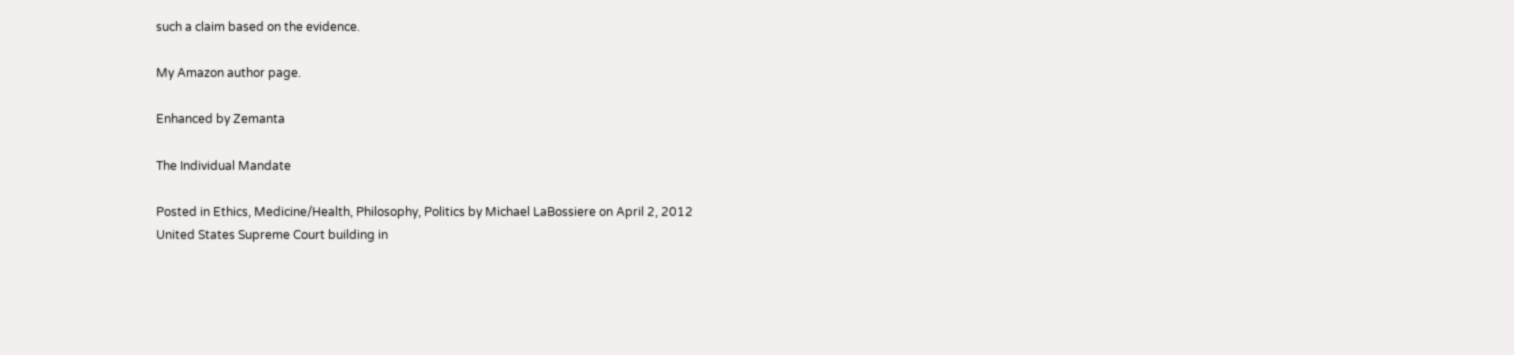such a claim based on the evidence.

My Amazon author page.

Enhanced by Zemanta

The Individual Mandate

Posted in Ethics, Medicine/Health, Philosophy, Politics by Michael LaBossiere on April 2, 2012
United States Supreme Court building in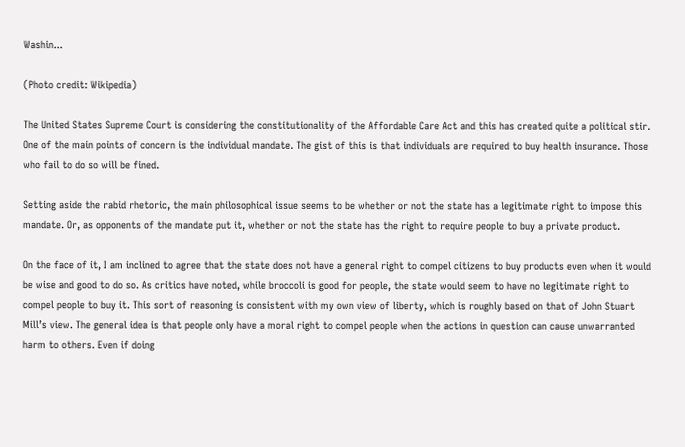Washin...

(Photo credit: Wikipedia)

The United States Supreme Court is considering the constitutionality of the Affordable Care Act and this has created quite a political stir. One of the main points of concern is the individual mandate. The gist of this is that individuals are required to buy health insurance. Those who fail to do so will be fined.

Setting aside the rabid rhetoric, the main philosophical issue seems to be whether or not the state has a legitimate right to impose this mandate. Or, as opponents of the mandate put it, whether or not the state has the right to require people to buy a private product.

On the face of it, I am inclined to agree that the state does not have a general right to compel citizens to buy products even when it would be wise and good to do so. As critics have noted, while broccoli is good for people, the state would seem to have no legitimate right to compel people to buy it. This sort of reasoning is consistent with my own view of liberty, which is roughly based on that of John Stuart Mill’s view. The general idea is that people only have a moral right to compel people when the actions in question can cause unwarranted harm to others. Even if doing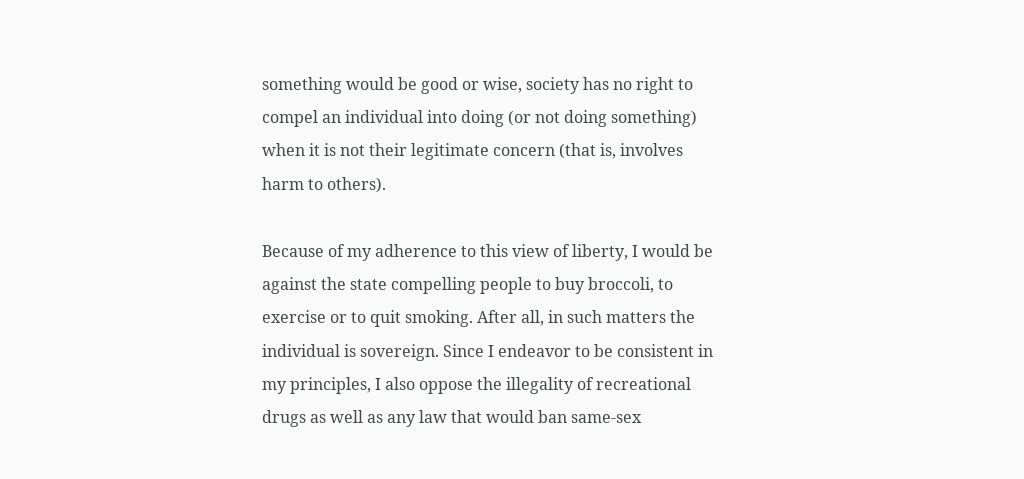something would be good or wise, society has no right to compel an individual into doing (or not doing something) when it is not their legitimate concern (that is, involves harm to others).

Because of my adherence to this view of liberty, I would be against the state compelling people to buy broccoli, to exercise or to quit smoking. After all, in such matters the individual is sovereign. Since I endeavor to be consistent in my principles, I also oppose the illegality of recreational drugs as well as any law that would ban same-sex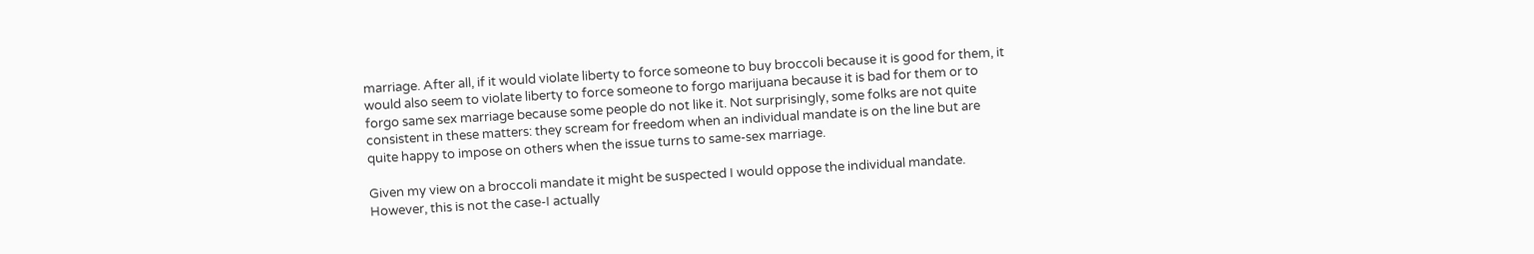marriage. After all, if it would violate liberty to force someone to buy broccoli because it is good for them, it would also seem to violate liberty to force someone to forgo marijuana because it is bad for them or to forgo same sex marriage because some people do not like it. Not surprisingly, some folks are not quite consistent in these matters: they scream for freedom when an individual mandate is on the line but are quite happy to impose on others when the issue turns to same-sex marriage.

Given my view on a broccoli mandate it might be suspected I would oppose the individual mandate.  However, this is not the case-I actually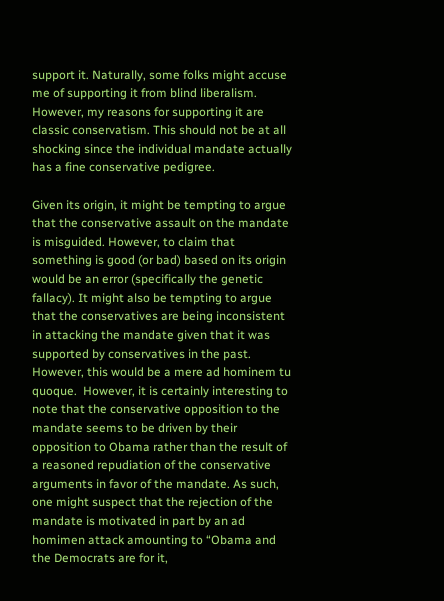support it. Naturally, some folks might accuse me of supporting it from blind liberalism. However, my reasons for supporting it are classic conservatism. This should not be at all shocking since the individual mandate actually has a fine conservative pedigree.

Given its origin, it might be tempting to argue that the conservative assault on the mandate is misguided. However, to claim that something is good (or bad) based on its origin would be an error (specifically the genetic fallacy). It might also be tempting to argue that the conservatives are being inconsistent in attacking the mandate given that it was supported by conservatives in the past. However, this would be a mere ad hominem tu quoque.  However, it is certainly interesting to note that the conservative opposition to the mandate seems to be driven by their opposition to Obama rather than the result of a reasoned repudiation of the conservative arguments in favor of the mandate. As such, one might suspect that the rejection of the mandate is motivated in part by an ad homimen attack amounting to “Obama and the Democrats are for it,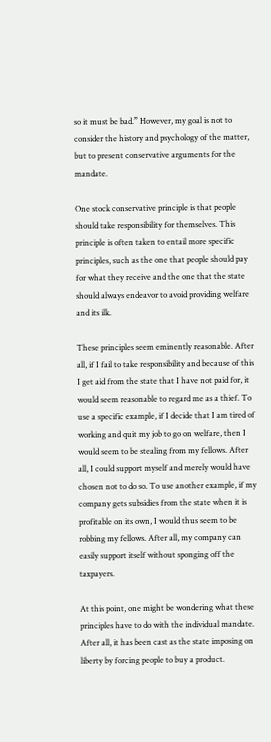so it must be bad.” However, my goal is not to consider the history and psychology of the matter, but to present conservative arguments for the mandate.

One stock conservative principle is that people should take responsibility for themselves. This principle is often taken to entail more specific principles, such as the one that people should pay for what they receive and the one that the state should always endeavor to avoid providing welfare and its ilk.

These principles seem eminently reasonable. After all, if I fail to take responsibility and because of this I get aid from the state that I have not paid for, it would seem reasonable to regard me as a thief. To use a specific example, if I decide that I am tired of working and quit my job to go on welfare, then I would seem to be stealing from my fellows. After all, I could support myself and merely would have chosen not to do so. To use another example, if my company gets subsidies from the state when it is profitable on its own, I would thus seem to be robbing my fellows. After all, my company can easily support itself without sponging off the taxpayers.

At this point, one might be wondering what these principles have to do with the individual mandate. After all, it has been cast as the state imposing on liberty by forcing people to buy a product.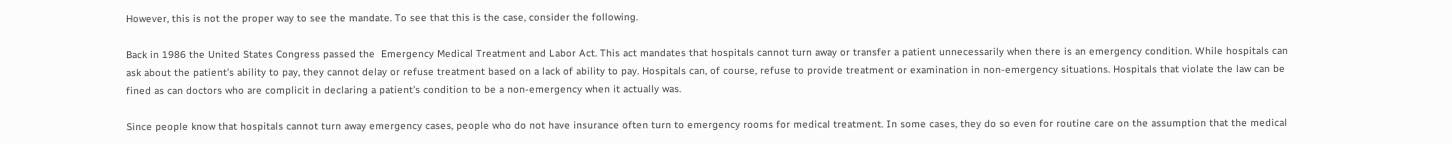However, this is not the proper way to see the mandate. To see that this is the case, consider the following.

Back in 1986 the United States Congress passed the  Emergency Medical Treatment and Labor Act. This act mandates that hospitals cannot turn away or transfer a patient unnecessarily when there is an emergency condition. While hospitals can ask about the patient’s ability to pay, they cannot delay or refuse treatment based on a lack of ability to pay. Hospitals can, of course, refuse to provide treatment or examination in non-emergency situations. Hospitals that violate the law can be fined as can doctors who are complicit in declaring a patient’s condition to be a non-emergency when it actually was.

Since people know that hospitals cannot turn away emergency cases, people who do not have insurance often turn to emergency rooms for medical treatment. In some cases, they do so even for routine care on the assumption that the medical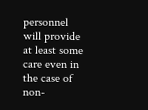personnel will provide at least some care even in the case of non-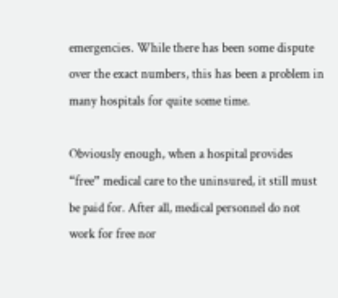emergencies. While there has been some dispute over the exact numbers, this has been a problem in many hospitals for quite some time.

Obviously enough, when a hospital provides “free” medical care to the uninsured, it still must be paid for. After all, medical personnel do not work for free nor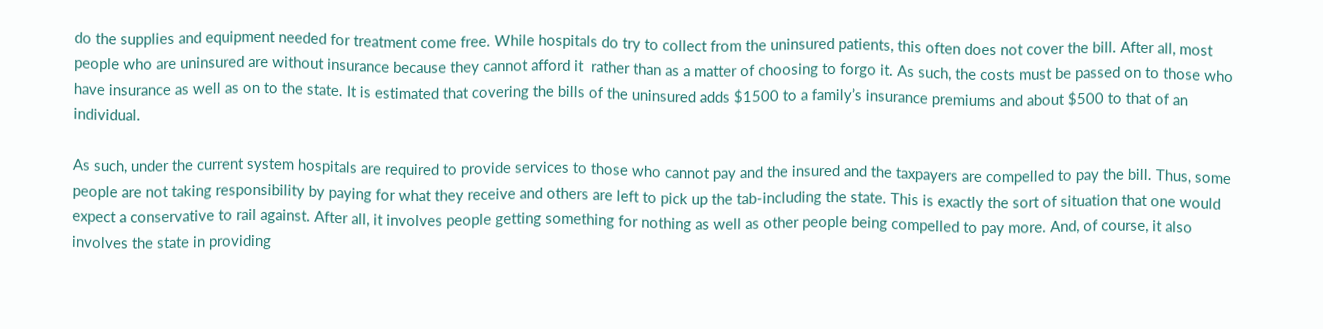do the supplies and equipment needed for treatment come free. While hospitals do try to collect from the uninsured patients, this often does not cover the bill. After all, most people who are uninsured are without insurance because they cannot afford it  rather than as a matter of choosing to forgo it. As such, the costs must be passed on to those who have insurance as well as on to the state. It is estimated that covering the bills of the uninsured adds $1500 to a family’s insurance premiums and about $500 to that of an individual.

As such, under the current system hospitals are required to provide services to those who cannot pay and the insured and the taxpayers are compelled to pay the bill. Thus, some people are not taking responsibility by paying for what they receive and others are left to pick up the tab-including the state. This is exactly the sort of situation that one would expect a conservative to rail against. After all, it involves people getting something for nothing as well as other people being compelled to pay more. And, of course, it also involves the state in providing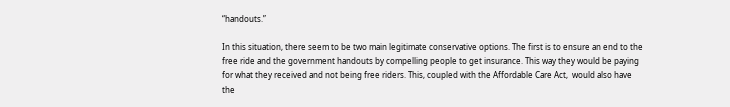“handouts.”

In this situation, there seem to be two main legitimate conservative options. The first is to ensure an end to the free ride and the government handouts by compelling people to get insurance. This way they would be paying for what they received and not being free riders. This, coupled with the Affordable Care Act,  would also have the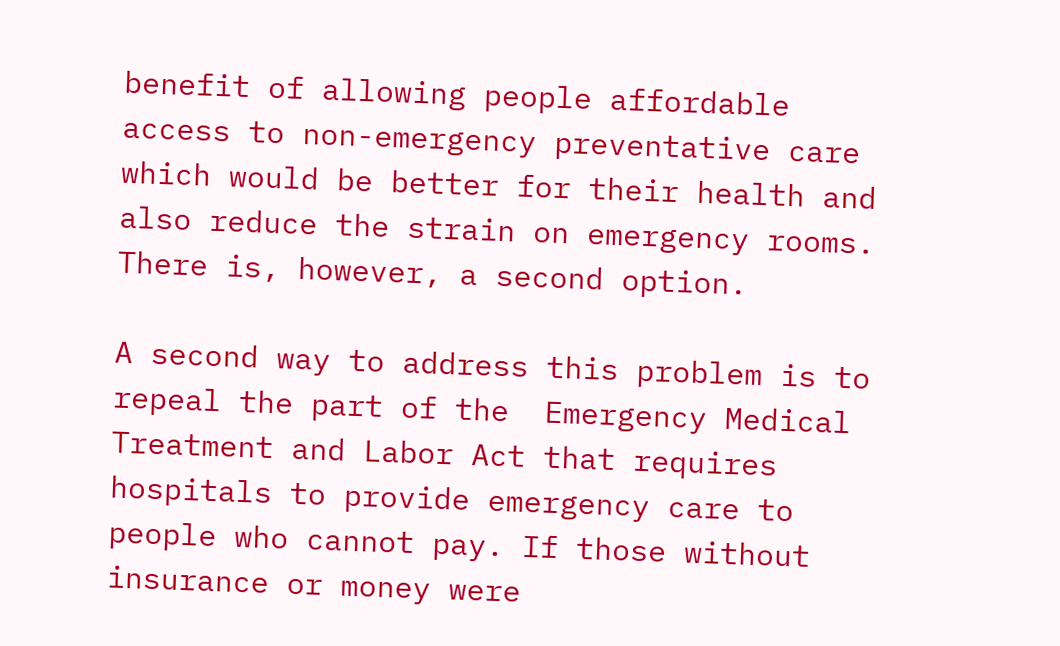benefit of allowing people affordable access to non-emergency preventative care which would be better for their health and also reduce the strain on emergency rooms. There is, however, a second option.

A second way to address this problem is to repeal the part of the  Emergency Medical Treatment and Labor Act that requires hospitals to provide emergency care to people who cannot pay. If those without insurance or money were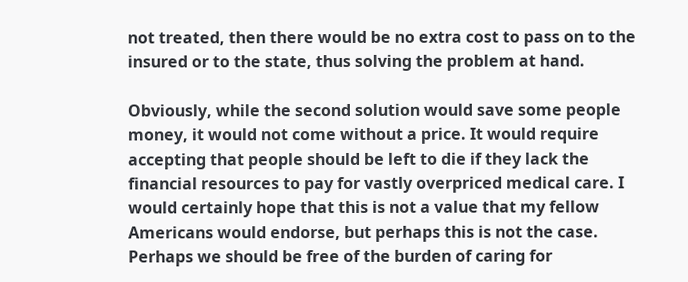not treated, then there would be no extra cost to pass on to the insured or to the state, thus solving the problem at hand.

Obviously, while the second solution would save some people money, it would not come without a price. It would require accepting that people should be left to die if they lack the financial resources to pay for vastly overpriced medical care. I would certainly hope that this is not a value that my fellow Americans would endorse, but perhaps this is not the case. Perhaps we should be free of the burden of caring for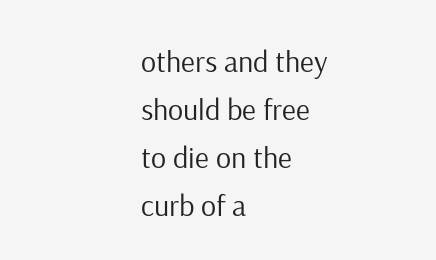others and they should be free to die on the curb of a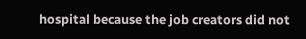hospital because the job creators did not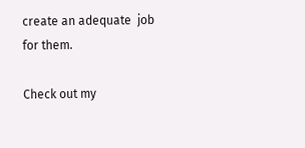create an adequate  job for them.

Check out my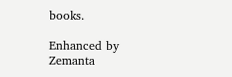books.

Enhanced by Zemanta